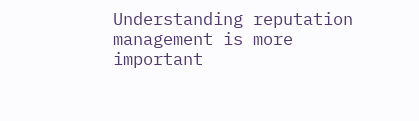Understanding reputation management is more important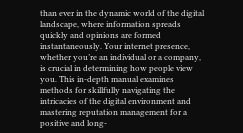than ever in the dynamic world of the digital landscape, where information spreads quickly and opinions are formed instantaneously. Your internet presence, whether you’re an individual or a company, is crucial in determining how people view you. This in-depth manual examines methods for skillfully navigating the intricacies of the digital environment and mastering reputation management for a positive and long-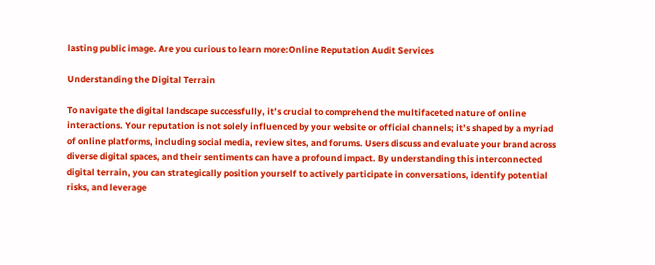lasting public image. Are you curious to learn more:Online Reputation Audit Services

Understanding the Digital Terrain

To navigate the digital landscape successfully, it’s crucial to comprehend the multifaceted nature of online interactions. Your reputation is not solely influenced by your website or official channels; it’s shaped by a myriad of online platforms, including social media, review sites, and forums. Users discuss and evaluate your brand across diverse digital spaces, and their sentiments can have a profound impact. By understanding this interconnected digital terrain, you can strategically position yourself to actively participate in conversations, identify potential risks, and leverage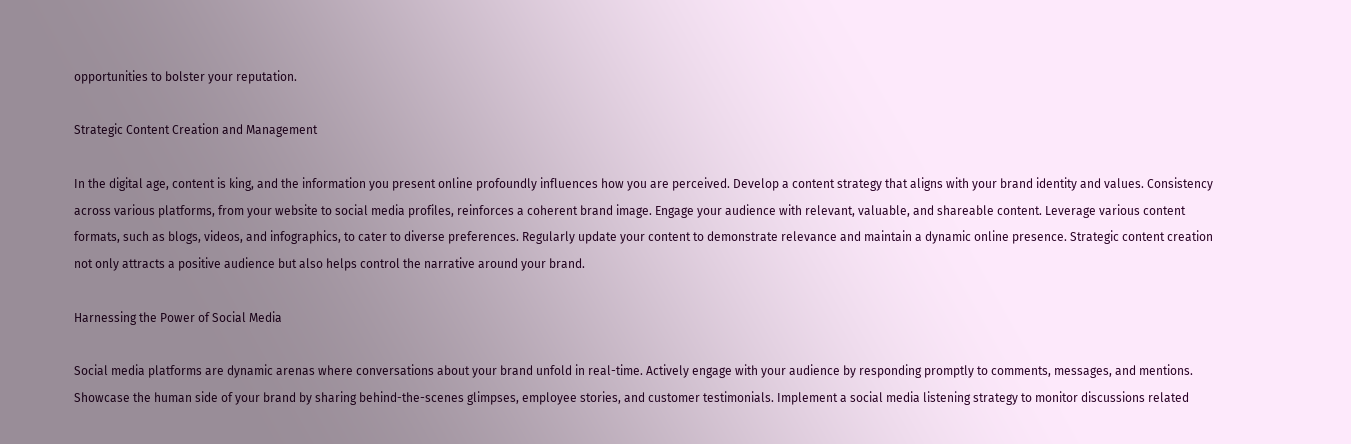opportunities to bolster your reputation.

Strategic Content Creation and Management

In the digital age, content is king, and the information you present online profoundly influences how you are perceived. Develop a content strategy that aligns with your brand identity and values. Consistency across various platforms, from your website to social media profiles, reinforces a coherent brand image. Engage your audience with relevant, valuable, and shareable content. Leverage various content formats, such as blogs, videos, and infographics, to cater to diverse preferences. Regularly update your content to demonstrate relevance and maintain a dynamic online presence. Strategic content creation not only attracts a positive audience but also helps control the narrative around your brand.

Harnessing the Power of Social Media

Social media platforms are dynamic arenas where conversations about your brand unfold in real-time. Actively engage with your audience by responding promptly to comments, messages, and mentions. Showcase the human side of your brand by sharing behind-the-scenes glimpses, employee stories, and customer testimonials. Implement a social media listening strategy to monitor discussions related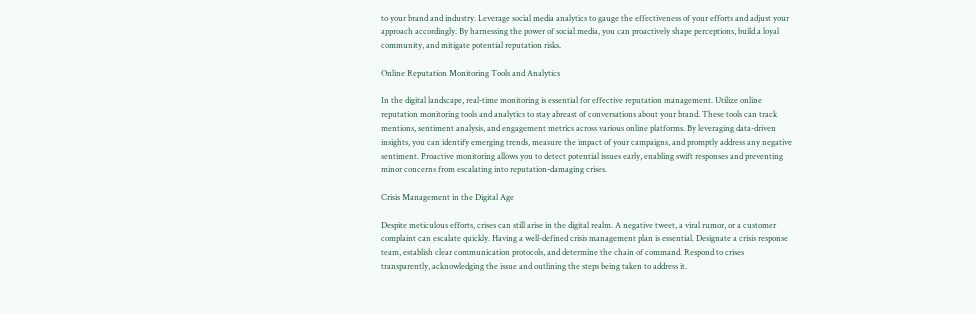to your brand and industry. Leverage social media analytics to gauge the effectiveness of your efforts and adjust your approach accordingly. By harnessing the power of social media, you can proactively shape perceptions, build a loyal community, and mitigate potential reputation risks.

Online Reputation Monitoring Tools and Analytics

In the digital landscape, real-time monitoring is essential for effective reputation management. Utilize online reputation monitoring tools and analytics to stay abreast of conversations about your brand. These tools can track mentions, sentiment analysis, and engagement metrics across various online platforms. By leveraging data-driven insights, you can identify emerging trends, measure the impact of your campaigns, and promptly address any negative sentiment. Proactive monitoring allows you to detect potential issues early, enabling swift responses and preventing minor concerns from escalating into reputation-damaging crises.

Crisis Management in the Digital Age

Despite meticulous efforts, crises can still arise in the digital realm. A negative tweet, a viral rumor, or a customer complaint can escalate quickly. Having a well-defined crisis management plan is essential. Designate a crisis response team, establish clear communication protocols, and determine the chain of command. Respond to crises transparently, acknowledging the issue and outlining the steps being taken to address it.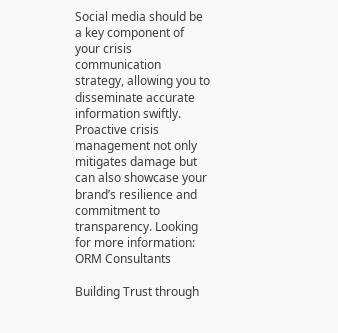Social media should be a key component of your crisis communication strategy, allowing you to disseminate accurate information swiftly. Proactive crisis management not only mitigates damage but can also showcase your brand’s resilience and commitment to transparency. Looking for more information: ORM Consultants

Building Trust through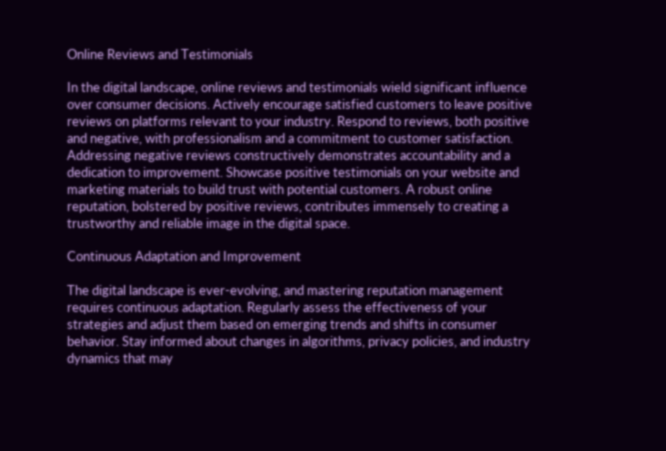Online Reviews and Testimonials

In the digital landscape, online reviews and testimonials wield significant influence over consumer decisions. Actively encourage satisfied customers to leave positive reviews on platforms relevant to your industry. Respond to reviews, both positive and negative, with professionalism and a commitment to customer satisfaction. Addressing negative reviews constructively demonstrates accountability and a dedication to improvement. Showcase positive testimonials on your website and marketing materials to build trust with potential customers. A robust online reputation, bolstered by positive reviews, contributes immensely to creating a trustworthy and reliable image in the digital space.

Continuous Adaptation and Improvement

The digital landscape is ever-evolving, and mastering reputation management requires continuous adaptation. Regularly assess the effectiveness of your strategies and adjust them based on emerging trends and shifts in consumer behavior. Stay informed about changes in algorithms, privacy policies, and industry dynamics that may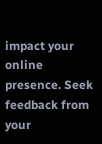impact your online presence. Seek feedback from your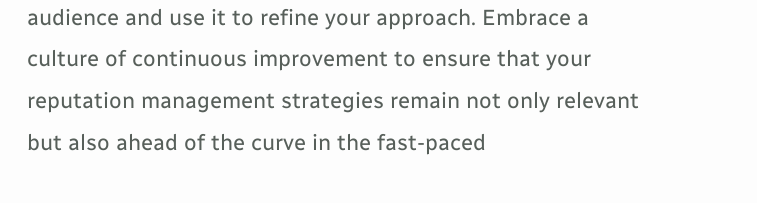audience and use it to refine your approach. Embrace a culture of continuous improvement to ensure that your reputation management strategies remain not only relevant but also ahead of the curve in the fast-paced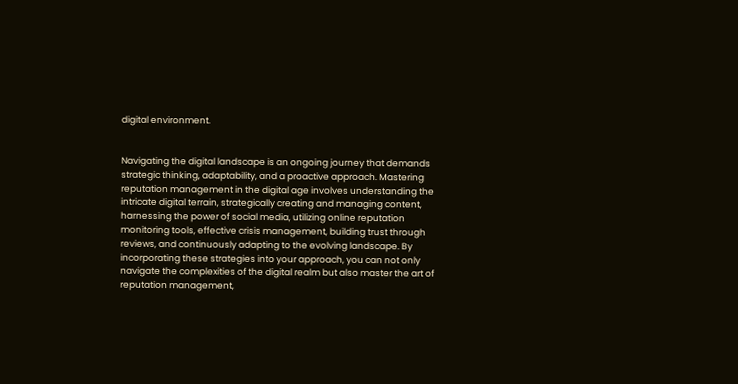digital environment.


Navigating the digital landscape is an ongoing journey that demands strategic thinking, adaptability, and a proactive approach. Mastering reputation management in the digital age involves understanding the intricate digital terrain, strategically creating and managing content, harnessing the power of social media, utilizing online reputation monitoring tools, effective crisis management, building trust through reviews, and continuously adapting to the evolving landscape. By incorporating these strategies into your approach, you can not only navigate the complexities of the digital realm but also master the art of reputation management,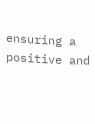ensuring a positive and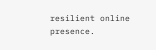resilient online presence.